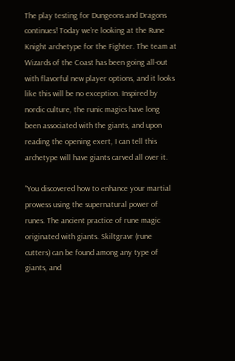The play testing for Dungeons and Dragons continues! Today we’re looking at the Rune Knight archetype for the Fighter. The team at Wizards of the Coast has been going all-out with flavorful new player options, and it looks like this will be no exception. Inspired by nordic culture, the runic magics have long been associated with the giants, and upon reading the opening exert, I can tell this archetype will have giants carved all over it.

“You discovered how to enhance your martial prowess using the supernatural power of runes. The ancient practice of rune magic originated with giants. Skiltgravr (rune cutters) can be found among any type of giants, and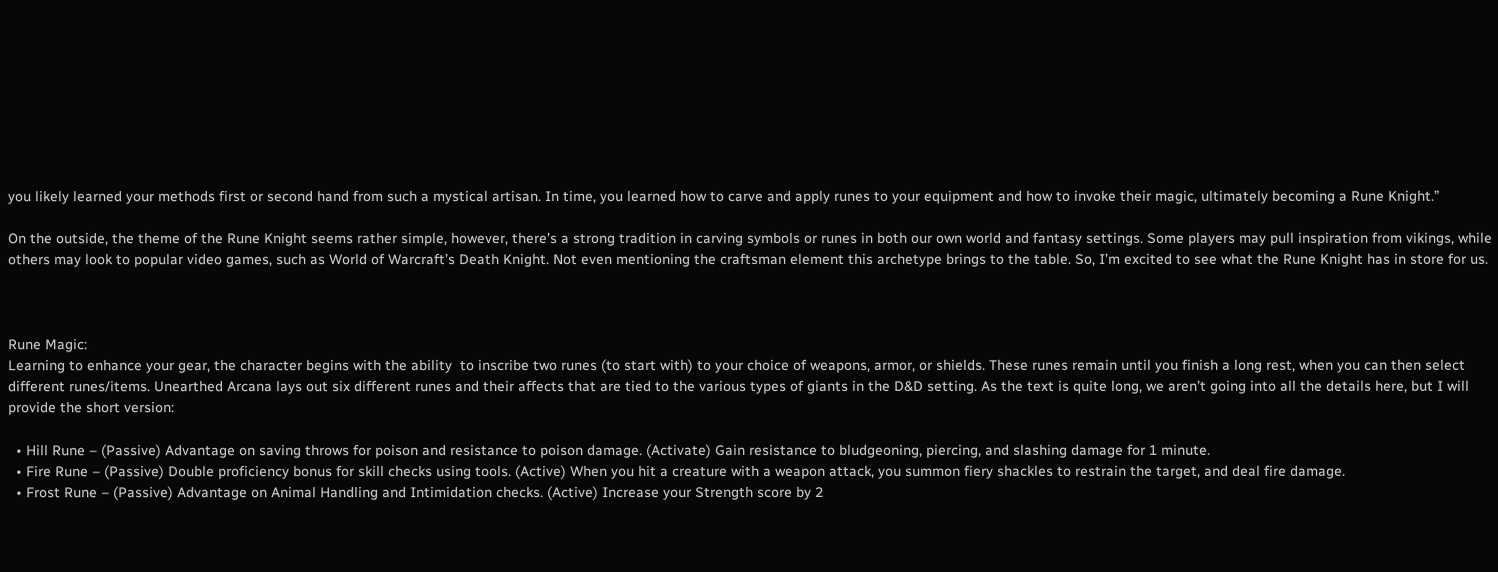you likely learned your methods first or second hand from such a mystical artisan. In time, you learned how to carve and apply runes to your equipment and how to invoke their magic, ultimately becoming a Rune Knight.”

On the outside, the theme of the Rune Knight seems rather simple, however, there’s a strong tradition in carving symbols or runes in both our own world and fantasy settings. Some players may pull inspiration from vikings, while others may look to popular video games, such as World of Warcraft’s Death Knight. Not even mentioning the craftsman element this archetype brings to the table. So, I’m excited to see what the Rune Knight has in store for us.



Rune Magic:
Learning to enhance your gear, the character begins with the ability  to inscribe two runes (to start with) to your choice of weapons, armor, or shields. These runes remain until you finish a long rest, when you can then select different runes/items. Unearthed Arcana lays out six different runes and their affects that are tied to the various types of giants in the D&D setting. As the text is quite long, we aren’t going into all the details here, but I will provide the short version:

  • Hill Rune – (Passive) Advantage on saving throws for poison and resistance to poison damage. (Activate) Gain resistance to bludgeoning, piercing, and slashing damage for 1 minute.
  • Fire Rune – (Passive) Double proficiency bonus for skill checks using tools. (Active) When you hit a creature with a weapon attack, you summon fiery shackles to restrain the target, and deal fire damage.
  • Frost Rune – (Passive) Advantage on Animal Handling and Intimidation checks. (Active) Increase your Strength score by 2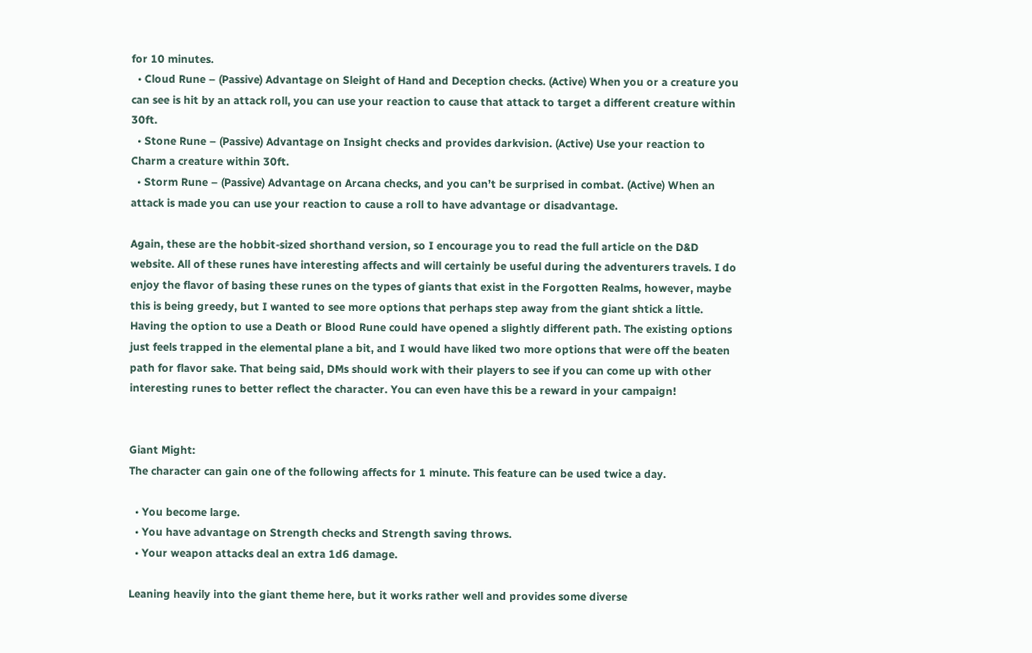for 10 minutes.
  • Cloud Rune – (Passive) Advantage on Sleight of Hand and Deception checks. (Active) When you or a creature you can see is hit by an attack roll, you can use your reaction to cause that attack to target a different creature within 30ft.
  • Stone Rune – (Passive) Advantage on Insight checks and provides darkvision. (Active) Use your reaction to Charm a creature within 30ft.
  • Storm Rune – (Passive) Advantage on Arcana checks, and you can’t be surprised in combat. (Active) When an attack is made you can use your reaction to cause a roll to have advantage or disadvantage.

Again, these are the hobbit-sized shorthand version, so I encourage you to read the full article on the D&D website. All of these runes have interesting affects and will certainly be useful during the adventurers travels. I do enjoy the flavor of basing these runes on the types of giants that exist in the Forgotten Realms, however, maybe this is being greedy, but I wanted to see more options that perhaps step away from the giant shtick a little. Having the option to use a Death or Blood Rune could have opened a slightly different path. The existing options just feels trapped in the elemental plane a bit, and I would have liked two more options that were off the beaten path for flavor sake. That being said, DMs should work with their players to see if you can come up with other interesting runes to better reflect the character. You can even have this be a reward in your campaign!


Giant Might:
The character can gain one of the following affects for 1 minute. This feature can be used twice a day.

  • You become large.
  • You have advantage on Strength checks and Strength saving throws.
  • Your weapon attacks deal an extra 1d6 damage.

Leaning heavily into the giant theme here, but it works rather well and provides some diverse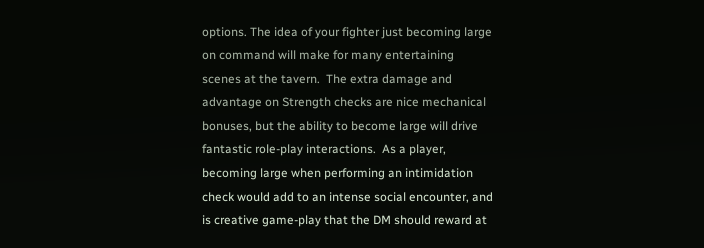options. The idea of your fighter just becoming large on command will make for many entertaining scenes at the tavern.  The extra damage and advantage on Strength checks are nice mechanical bonuses, but the ability to become large will drive fantastic role-play interactions.  As a player, becoming large when performing an intimidation check would add to an intense social encounter, and is creative game-play that the DM should reward at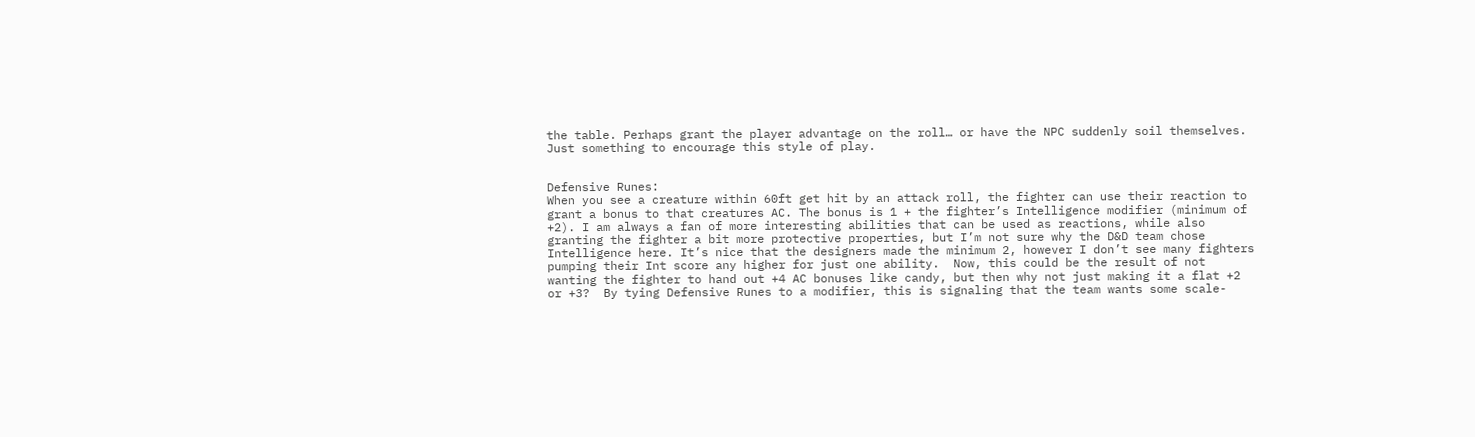the table. Perhaps grant the player advantage on the roll… or have the NPC suddenly soil themselves.  Just something to encourage this style of play.


Defensive Runes:
When you see a creature within 60ft get hit by an attack roll, the fighter can use their reaction to grant a bonus to that creatures AC. The bonus is 1 + the fighter’s Intelligence modifier (minimum of +2). I am always a fan of more interesting abilities that can be used as reactions, while also granting the fighter a bit more protective properties, but I’m not sure why the D&D team chose Intelligence here. It’s nice that the designers made the minimum 2, however I don’t see many fighters pumping their Int score any higher for just one ability.  Now, this could be the result of not wanting the fighter to hand out +4 AC bonuses like candy, but then why not just making it a flat +2 or +3?  By tying Defensive Runes to a modifier, this is signaling that the team wants some scale-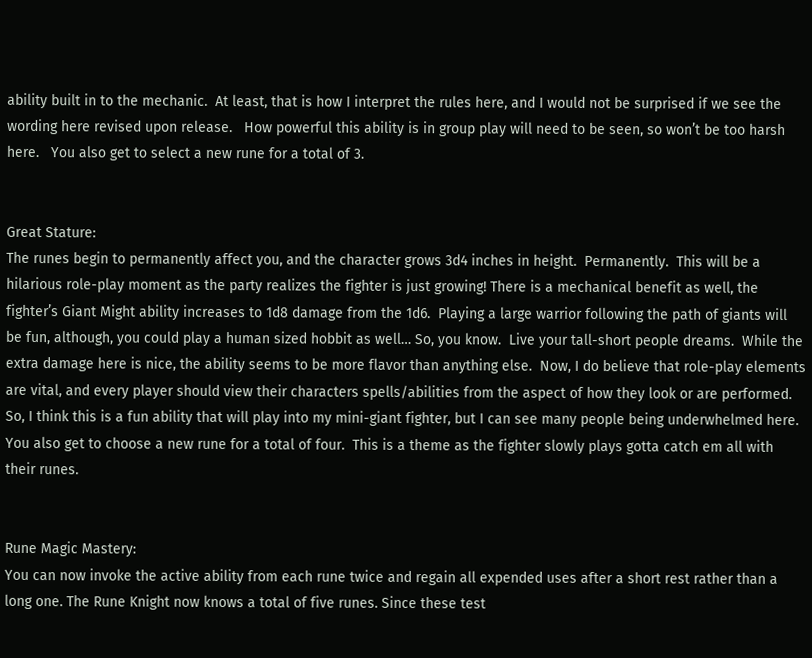ability built in to the mechanic.  At least, that is how I interpret the rules here, and I would not be surprised if we see the wording here revised upon release.   How powerful this ability is in group play will need to be seen, so won’t be too harsh here.   You also get to select a new rune for a total of 3.


Great Stature:
The runes begin to permanently affect you, and the character grows 3d4 inches in height.  Permanently.  This will be a hilarious role-play moment as the party realizes the fighter is just growing! There is a mechanical benefit as well, the fighter’s Giant Might ability increases to 1d8 damage from the 1d6.  Playing a large warrior following the path of giants will be fun, although, you could play a human sized hobbit as well… So, you know.  Live your tall-short people dreams.  While the extra damage here is nice, the ability seems to be more flavor than anything else.  Now, I do believe that role-play elements are vital, and every player should view their characters spells/abilities from the aspect of how they look or are performed.  So, I think this is a fun ability that will play into my mini-giant fighter, but I can see many people being underwhelmed here.  You also get to choose a new rune for a total of four.  This is a theme as the fighter slowly plays gotta catch em all with their runes.


Rune Magic Mastery:
You can now invoke the active ability from each rune twice and regain all expended uses after a short rest rather than a long one. The Rune Knight now knows a total of five runes. Since these test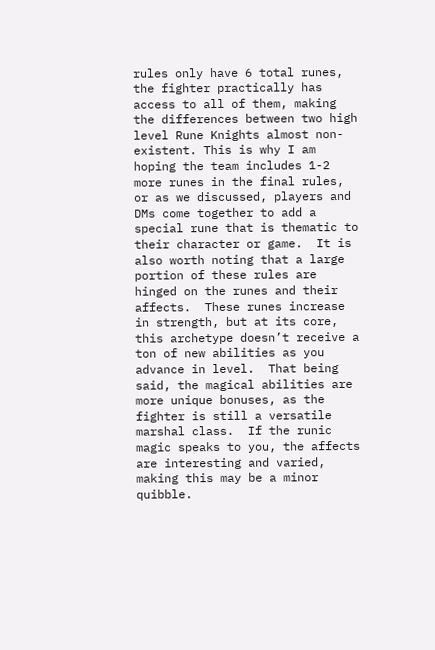rules only have 6 total runes, the fighter practically has access to all of them, making the differences between two high level Rune Knights almost non-existent. This is why I am hoping the team includes 1-2 more runes in the final rules, or as we discussed, players and DMs come together to add a special rune that is thematic to their character or game.  It is also worth noting that a large portion of these rules are hinged on the runes and their affects.  These runes increase in strength, but at its core, this archetype doesn’t receive a ton of new abilities as you advance in level.  That being said, the magical abilities are more unique bonuses, as the fighter is still a versatile marshal class.  If the runic magic speaks to you, the affects are interesting and varied, making this may be a minor quibble.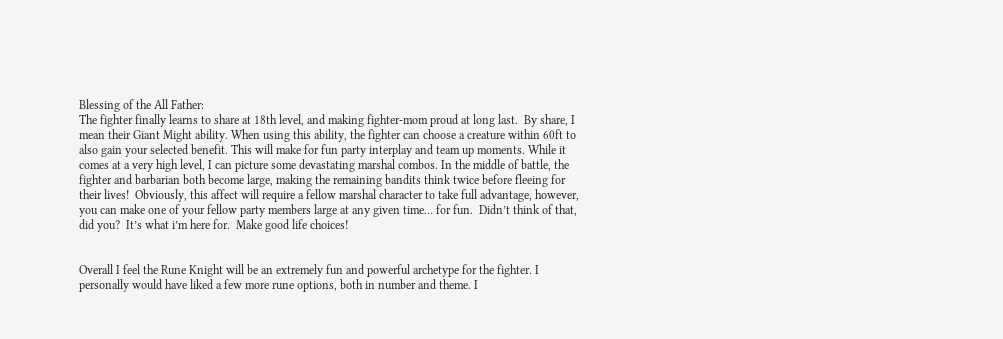Blessing of the All Father:
The fighter finally learns to share at 18th level, and making fighter-mom proud at long last.  By share, I mean their Giant Might ability. When using this ability, the fighter can choose a creature within 60ft to also gain your selected benefit. This will make for fun party interplay and team up moments. While it comes at a very high level, I can picture some devastating marshal combos. In the middle of battle, the fighter and barbarian both become large, making the remaining bandits think twice before fleeing for their lives!  Obviously, this affect will require a fellow marshal character to take full advantage, however, you can make one of your fellow party members large at any given time… for fun.  Didn’t think of that, did you?  It’s what i’m here for.  Make good life choices!


Overall I feel the Rune Knight will be an extremely fun and powerful archetype for the fighter. I personally would have liked a few more rune options, both in number and theme. I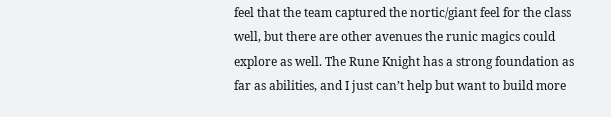feel that the team captured the nortic/giant feel for the class well, but there are other avenues the runic magics could explore as well. The Rune Knight has a strong foundation as far as abilities, and I just can’t help but want to build more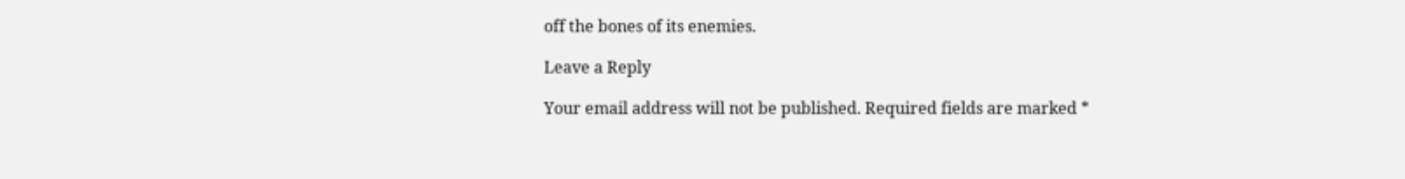off the bones of its enemies.

Leave a Reply

Your email address will not be published. Required fields are marked *